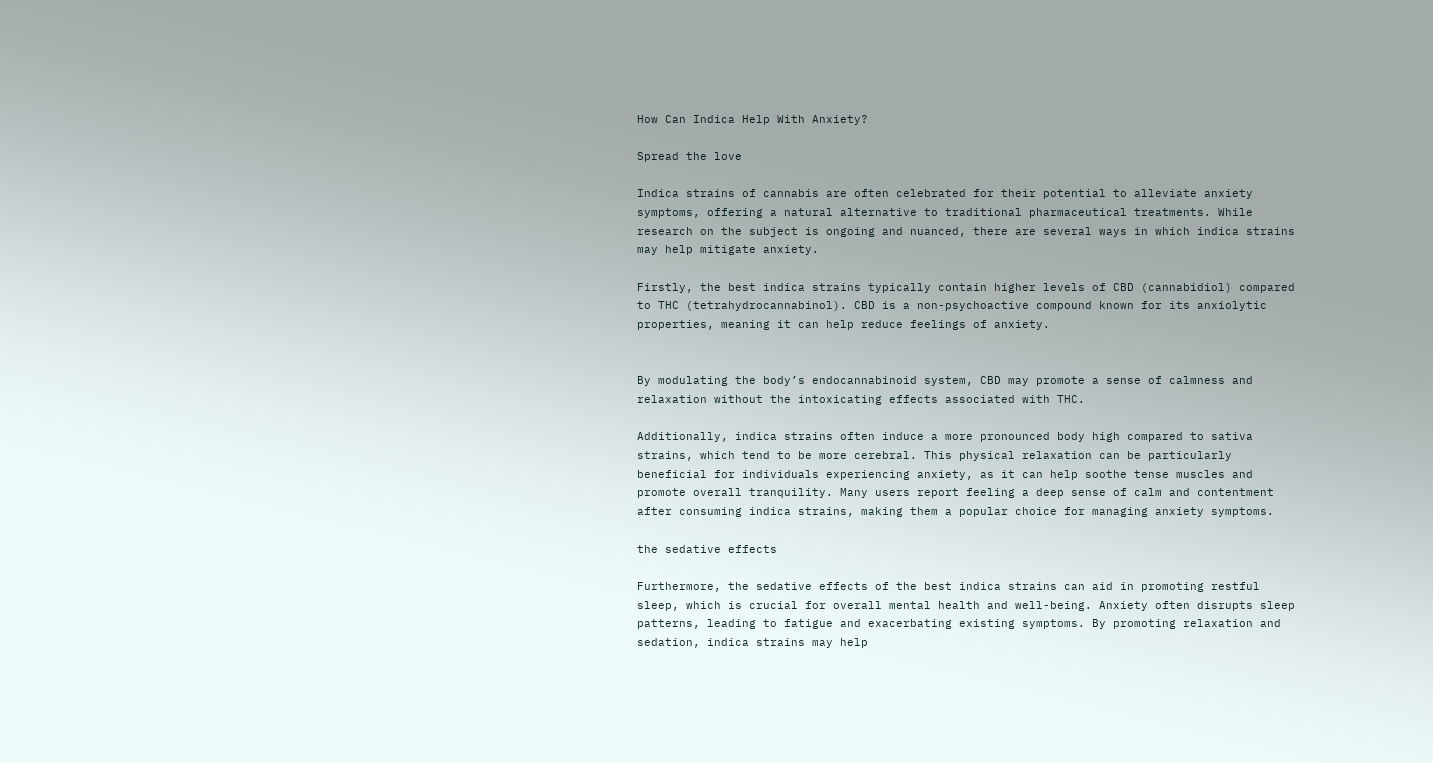How Can Indica Help With Anxiety?

Spread the love

Indica strains of cannabis are often celebrated for their potential to alleviate anxiety symptoms, offering a natural alternative to traditional pharmaceutical treatments. While research on the subject is ongoing and nuanced, there are several ways in which indica strains may help mitigate anxiety.

Firstly, the best indica strains typically contain higher levels of CBD (cannabidiol) compared to THC (tetrahydrocannabinol). CBD is a non-psychoactive compound known for its anxiolytic properties, meaning it can help reduce feelings of anxiety.


By modulating the body’s endocannabinoid system, CBD may promote a sense of calmness and relaxation without the intoxicating effects associated with THC.

Additionally, indica strains often induce a more pronounced body high compared to sativa strains, which tend to be more cerebral. This physical relaxation can be particularly beneficial for individuals experiencing anxiety, as it can help soothe tense muscles and promote overall tranquility. Many users report feeling a deep sense of calm and contentment after consuming indica strains, making them a popular choice for managing anxiety symptoms.

the sedative effects

Furthermore, the sedative effects of the best indica strains can aid in promoting restful sleep, which is crucial for overall mental health and well-being. Anxiety often disrupts sleep patterns, leading to fatigue and exacerbating existing symptoms. By promoting relaxation and sedation, indica strains may help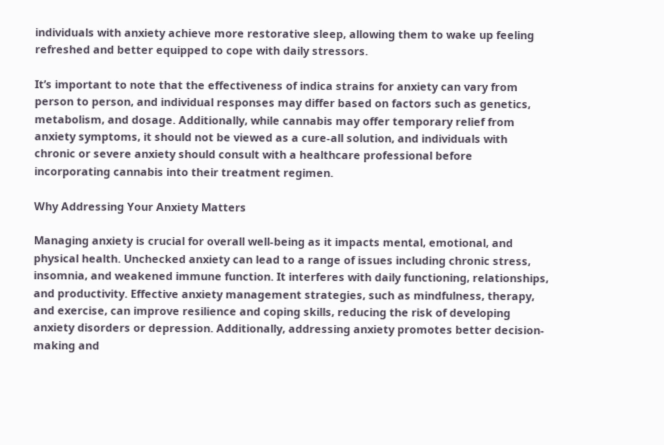individuals with anxiety achieve more restorative sleep, allowing them to wake up feeling refreshed and better equipped to cope with daily stressors.

It’s important to note that the effectiveness of indica strains for anxiety can vary from person to person, and individual responses may differ based on factors such as genetics, metabolism, and dosage. Additionally, while cannabis may offer temporary relief from anxiety symptoms, it should not be viewed as a cure-all solution, and individuals with chronic or severe anxiety should consult with a healthcare professional before incorporating cannabis into their treatment regimen.

Why Addressing Your Anxiety Matters

Managing anxiety is crucial for overall well-being as it impacts mental, emotional, and physical health. Unchecked anxiety can lead to a range of issues including chronic stress, insomnia, and weakened immune function. It interferes with daily functioning, relationships, and productivity. Effective anxiety management strategies, such as mindfulness, therapy, and exercise, can improve resilience and coping skills, reducing the risk of developing anxiety disorders or depression. Additionally, addressing anxiety promotes better decision-making and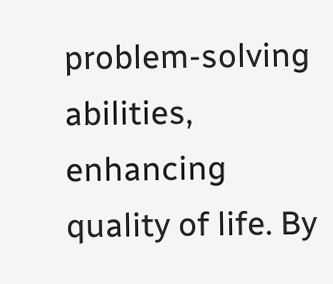problem-solving abilities, enhancing quality of life. By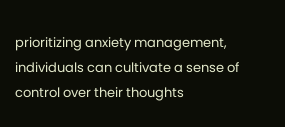prioritizing anxiety management, individuals can cultivate a sense of control over their thoughts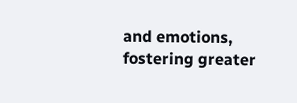and emotions, fostering greater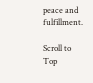peace and fulfillment.

Scroll to Top